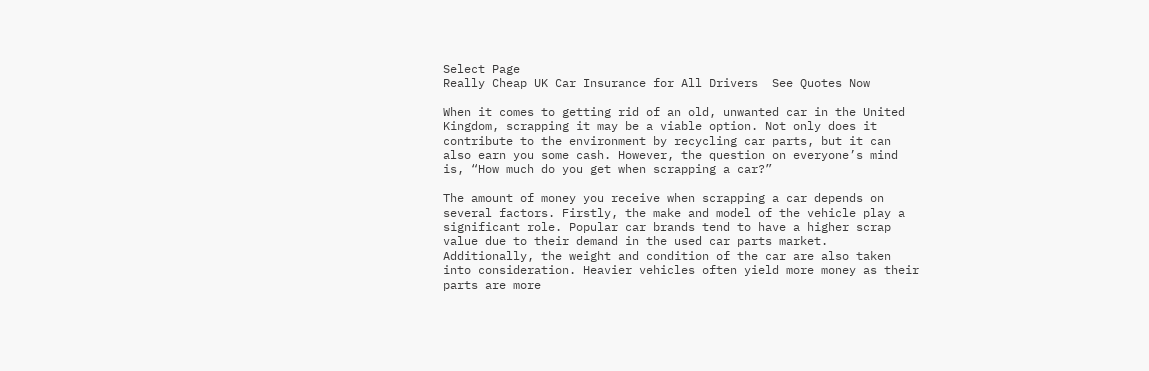Select Page
Really Cheap UK Car Insurance for All Drivers  See Quotes Now

When it comes to getting rid of an old, unwanted car in the United Kingdom, scrapping it may be a viable option. Not only does it contribute to the environment by recycling car parts, but it can also earn you some cash. However, the question on everyone’s mind is, “How much do you get when scrapping a car?”

The amount of money you receive when scrapping a car depends on several factors. Firstly, the make and model of the vehicle play a significant role. Popular car brands tend to have a higher scrap value due to their demand in the used car parts market. Additionally, the weight and condition of the car are also taken into consideration. Heavier vehicles often yield more money as their parts are more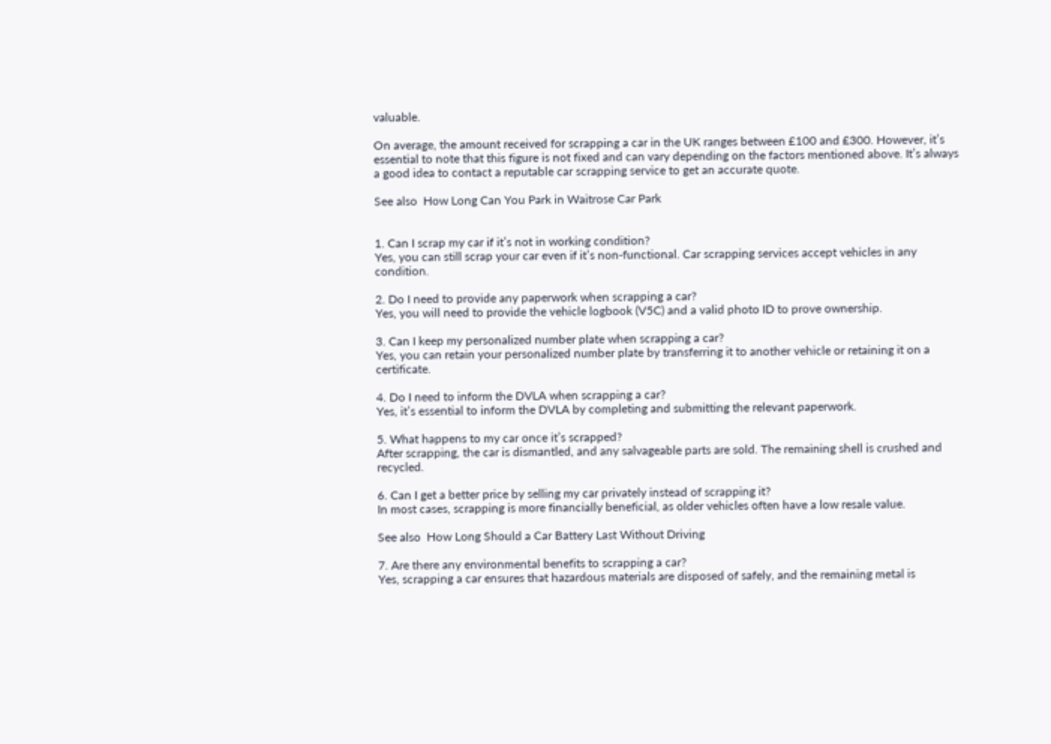valuable.

On average, the amount received for scrapping a car in the UK ranges between £100 and £300. However, it’s essential to note that this figure is not fixed and can vary depending on the factors mentioned above. It’s always a good idea to contact a reputable car scrapping service to get an accurate quote.

See also  How Long Can You Park in Waitrose Car Park


1. Can I scrap my car if it’s not in working condition?
Yes, you can still scrap your car even if it’s non-functional. Car scrapping services accept vehicles in any condition.

2. Do I need to provide any paperwork when scrapping a car?
Yes, you will need to provide the vehicle logbook (V5C) and a valid photo ID to prove ownership.

3. Can I keep my personalized number plate when scrapping a car?
Yes, you can retain your personalized number plate by transferring it to another vehicle or retaining it on a certificate.

4. Do I need to inform the DVLA when scrapping a car?
Yes, it’s essential to inform the DVLA by completing and submitting the relevant paperwork.

5. What happens to my car once it’s scrapped?
After scrapping, the car is dismantled, and any salvageable parts are sold. The remaining shell is crushed and recycled.

6. Can I get a better price by selling my car privately instead of scrapping it?
In most cases, scrapping is more financially beneficial, as older vehicles often have a low resale value.

See also  How Long Should a Car Battery Last Without Driving

7. Are there any environmental benefits to scrapping a car?
Yes, scrapping a car ensures that hazardous materials are disposed of safely, and the remaining metal is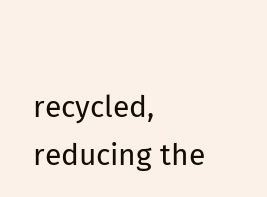recycled, reducing the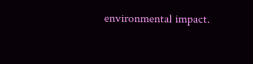environmental impact.